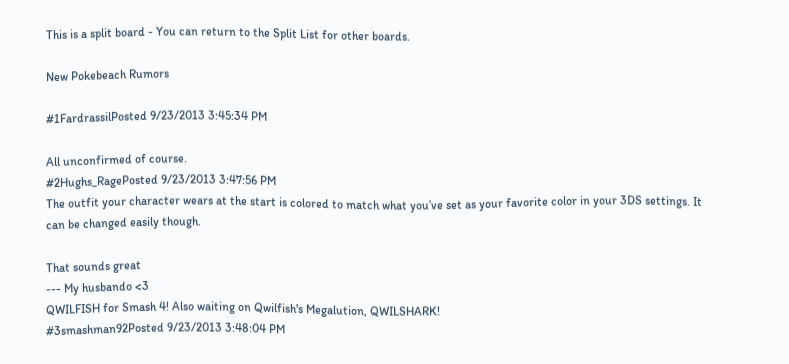This is a split board - You can return to the Split List for other boards.

New Pokebeach Rumors

#1FardrassilPosted 9/23/2013 3:45:34 PM

All unconfirmed of course.
#2Hughs_RagePosted 9/23/2013 3:47:56 PM
The outfit your character wears at the start is colored to match what you’ve set as your favorite color in your 3DS settings. It can be changed easily though.

That sounds great
--- My husbando <3
QWILFISH for Smash 4! Also waiting on Qwilfish's Megalution, QWILSHARK!
#3smashman92Posted 9/23/2013 3:48:04 PM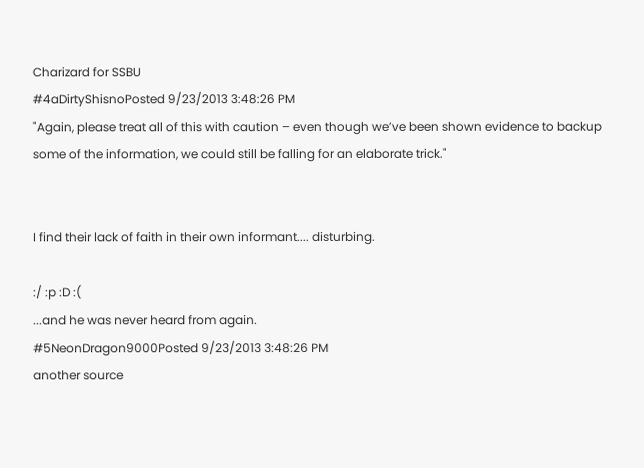Charizard for SSBU
#4aDirtyShisnoPosted 9/23/2013 3:48:26 PM
"Again, please treat all of this with caution – even though we’ve been shown evidence to backup some of the information, we could still be falling for an elaborate trick."


I find their lack of faith in their own informant.... disturbing.

:/ :p :D :(
...and he was never heard from again.
#5NeonDragon9000Posted 9/23/2013 3:48:26 PM
another source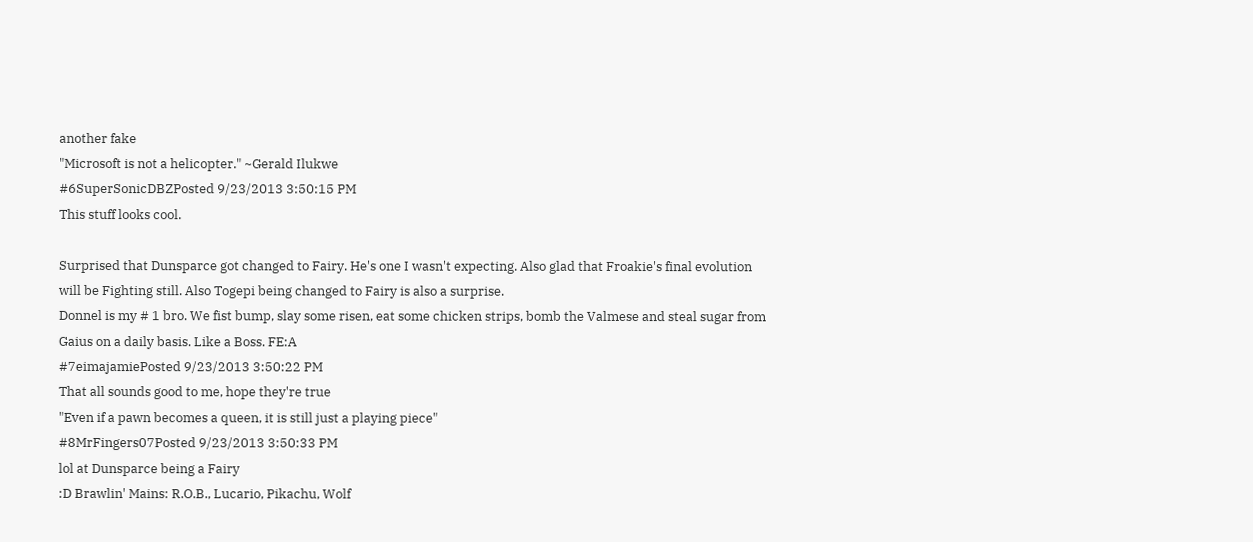another fake
"Microsoft is not a helicopter." ~Gerald Ilukwe
#6SuperSonicDBZPosted 9/23/2013 3:50:15 PM
This stuff looks cool.

Surprised that Dunsparce got changed to Fairy. He's one I wasn't expecting. Also glad that Froakie's final evolution will be Fighting still. Also Togepi being changed to Fairy is also a surprise.
Donnel is my # 1 bro. We fist bump, slay some risen, eat some chicken strips, bomb the Valmese and steal sugar from Gaius on a daily basis. Like a Boss. FE:A
#7eimajamiePosted 9/23/2013 3:50:22 PM
That all sounds good to me, hope they're true
"Even if a pawn becomes a queen, it is still just a playing piece"
#8MrFingers07Posted 9/23/2013 3:50:33 PM
lol at Dunsparce being a Fairy
:D Brawlin' Mains: R.O.B., Lucario, Pikachu, Wolf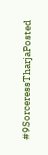#9SorceressTharjaPosted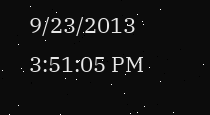9/23/2013 3:51:05 PM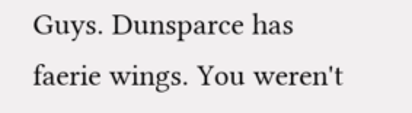Guys. Dunsparce has faerie wings. You weren't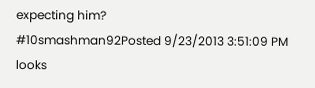expecting him?
#10smashman92Posted 9/23/2013 3:51:09 PM
looks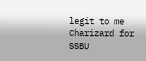legit to me
Charizard for SSBU